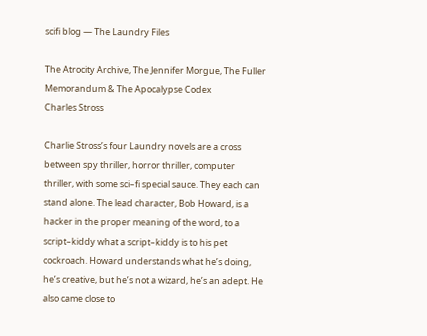scifi blog — The Laundry Files

The Atrocity Archive, The Jennifer Morgue, The Fuller Memorandum & The Apocalypse Codex
Charles Stross

Charlie Stross’s four Laundry novels are a cross between spy thriller, horror thriller, computer thriller, with some sci–fi special sauce. They each can stand alone. The lead character, Bob Howard, is a hacker in the proper meaning of the word, to a script–kiddy what a script–kiddy is to his pet cockroach. Howard understands what he’s doing, he’s creative, but he’s not a wizard, he’s an adept. He also came close to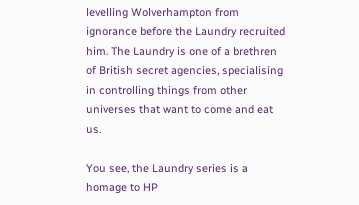levelling Wolverhampton from ignorance before the Laundry recruited him. The Laundry is one of a brethren of British secret agencies, specialising in controlling things from other universes that want to come and eat us.

You see, the Laundry series is a homage to HP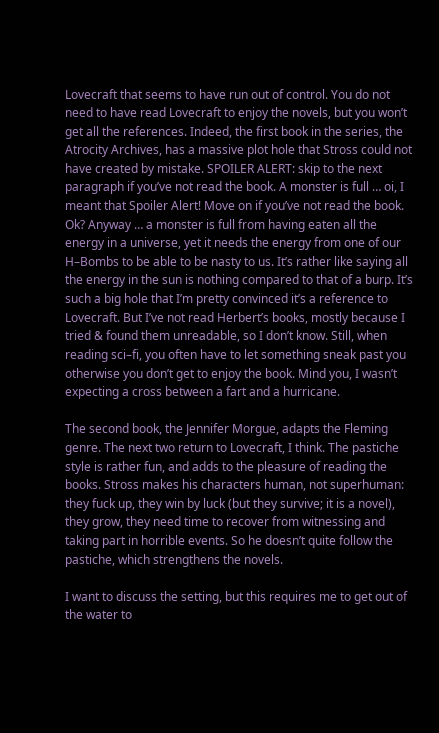Lovecraft that seems to have run out of control. You do not need to have read Lovecraft to enjoy the novels, but you won’t get all the references. Indeed, the first book in the series, the Atrocity Archives, has a massive plot hole that Stross could not have created by mistake. SPOILER ALERT: skip to the next paragraph if you’ve not read the book. A monster is full … oi, I meant that Spoiler Alert! Move on if you’ve not read the book. Ok? Anyway … a monster is full from having eaten all the energy in a universe, yet it needs the energy from one of our H–Bombs to be able to be nasty to us. It’s rather like saying all the energy in the sun is nothing compared to that of a burp. It’s such a big hole that I’m pretty convinced it’s a reference to Lovecraft. But I’ve not read Herbert’s books, mostly because I tried & found them unreadable, so I don’t know. Still, when reading sci–fi, you often have to let something sneak past you otherwise you don’t get to enjoy the book. Mind you, I wasn’t expecting a cross between a fart and a hurricane.

The second book, the Jennifer Morgue, adapts the Fleming genre. The next two return to Lovecraft, I think. The pastiche style is rather fun, and adds to the pleasure of reading the books. Stross makes his characters human, not superhuman: they fuck up, they win by luck (but they survive; it is a novel), they grow, they need time to recover from witnessing and taking part in horrible events. So he doesn’t quite follow the pastiche, which strengthens the novels.

I want to discuss the setting, but this requires me to get out of the water to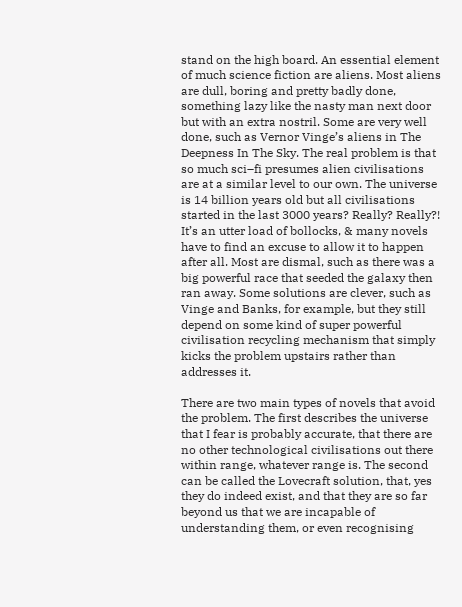stand on the high board. An essential element of much science fiction are aliens. Most aliens are dull, boring and pretty badly done, something lazy like the nasty man next door but with an extra nostril. Some are very well done, such as Vernor Vinge’s aliens in The Deepness In The Sky. The real problem is that so much sci–fi presumes alien civilisations are at a similar level to our own. The universe is 14 billion years old but all civilisations started in the last 3000 years? Really? Really?! It’s an utter load of bollocks, & many novels have to find an excuse to allow it to happen after all. Most are dismal, such as there was a big powerful race that seeded the galaxy then ran away. Some solutions are clever, such as Vinge and Banks, for example, but they still depend on some kind of super powerful civilisation recycling mechanism that simply kicks the problem upstairs rather than addresses it.

There are two main types of novels that avoid the problem. The first describes the universe that I fear is probably accurate, that there are no other technological civilisations out there within range, whatever range is. The second can be called the Lovecraft solution, that, yes they do indeed exist, and that they are so far beyond us that we are incapable of understanding them, or even recognising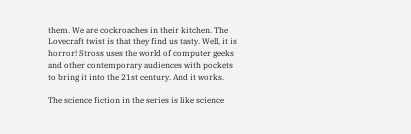them. We are cockroaches in their kitchen. The Lovecraft twist is that they find us tasty. Well, it is horror! Stross uses the world of computer geeks and other contemporary audiences with pockets to bring it into the 21st century. And it works.

The science fiction in the series is like science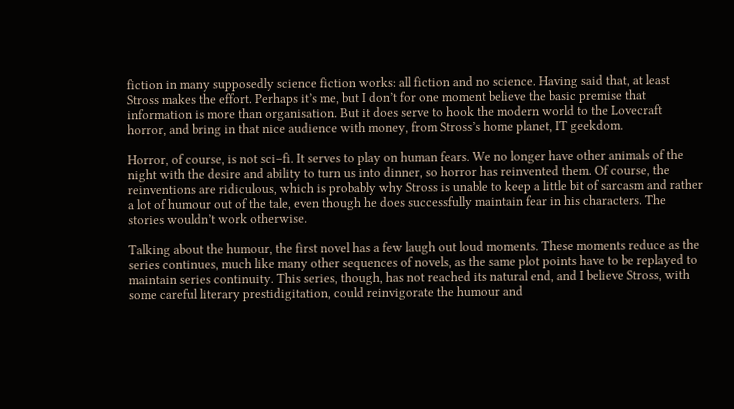fiction in many supposedly science fiction works: all fiction and no science. Having said that, at least Stross makes the effort. Perhaps it’s me, but I don’t for one moment believe the basic premise that information is more than organisation. But it does serve to hook the modern world to the Lovecraft horror, and bring in that nice audience with money, from Stross’s home planet, IT geekdom.

Horror, of course, is not sci–fi. It serves to play on human fears. We no longer have other animals of the night with the desire and ability to turn us into dinner, so horror has reinvented them. Of course, the reinventions are ridiculous, which is probably why Stross is unable to keep a little bit of sarcasm and rather a lot of humour out of the tale, even though he does successfully maintain fear in his characters. The stories wouldn’t work otherwise.

Talking about the humour, the first novel has a few laugh out loud moments. These moments reduce as the series continues, much like many other sequences of novels, as the same plot points have to be replayed to maintain series continuity. This series, though, has not reached its natural end, and I believe Stross, with some careful literary prestidigitation, could reinvigorate the humour and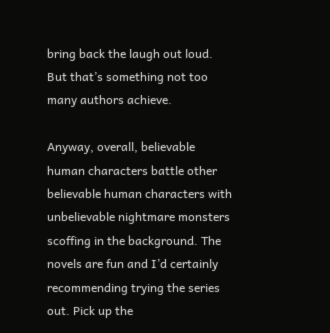bring back the laugh out loud. But that’s something not too many authors achieve.

Anyway, overall, believable human characters battle other believable human characters with unbelievable nightmare monsters scoffing in the background. The novels are fun and I’d certainly recommending trying the series out. Pick up the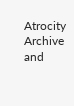Atrocity Archive and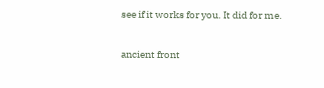see if it works for you. It did for me.

ancient front